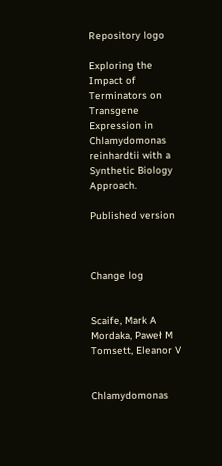Repository logo

Exploring the Impact of Terminators on Transgene Expression in Chlamydomonas reinhardtii with a Synthetic Biology Approach.

Published version



Change log


Scaife, Mark A
Mordaka, Paweł M
Tomsett, Eleanor V


Chlamydomonas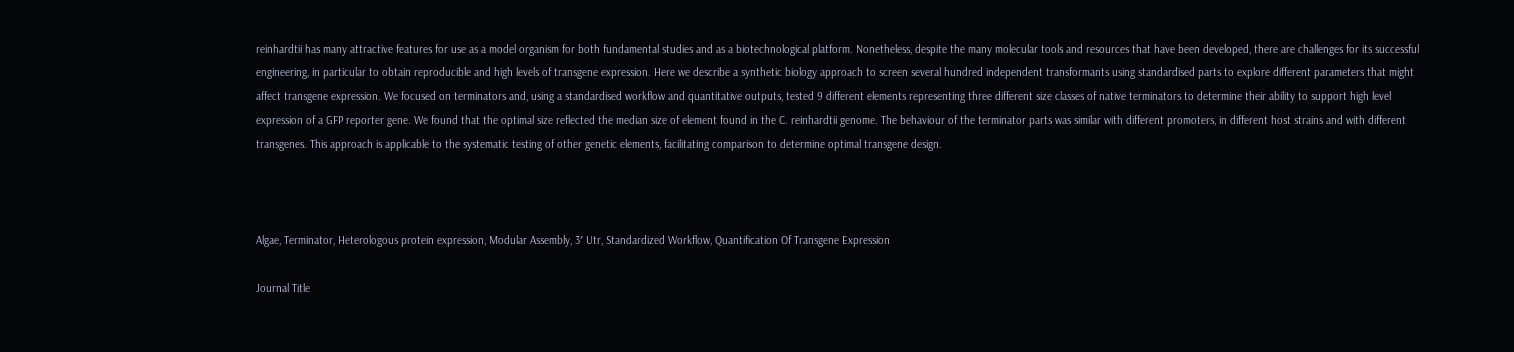reinhardtii has many attractive features for use as a model organism for both fundamental studies and as a biotechnological platform. Nonetheless, despite the many molecular tools and resources that have been developed, there are challenges for its successful engineering, in particular to obtain reproducible and high levels of transgene expression. Here we describe a synthetic biology approach to screen several hundred independent transformants using standardised parts to explore different parameters that might affect transgene expression. We focused on terminators and, using a standardised workflow and quantitative outputs, tested 9 different elements representing three different size classes of native terminators to determine their ability to support high level expression of a GFP reporter gene. We found that the optimal size reflected the median size of element found in the C. reinhardtii genome. The behaviour of the terminator parts was similar with different promoters, in different host strains and with different transgenes. This approach is applicable to the systematic testing of other genetic elements, facilitating comparison to determine optimal transgene design.



Algae, Terminator, Heterologous protein expression, Modular Assembly, 3′ Utr, Standardized Workflow, Quantification Of Transgene Expression

Journal Title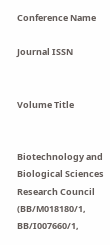Conference Name

Journal ISSN


Volume Title


Biotechnology and Biological Sciences Research Council (BB/M018180/1, BB/I007660/1,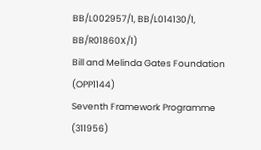BB/L002957/1, BB/L014130/1, BB/R01860X/1)
Bill and Melinda Gates Foundation (OPP1144)
Seventh Framework Programme (311956)